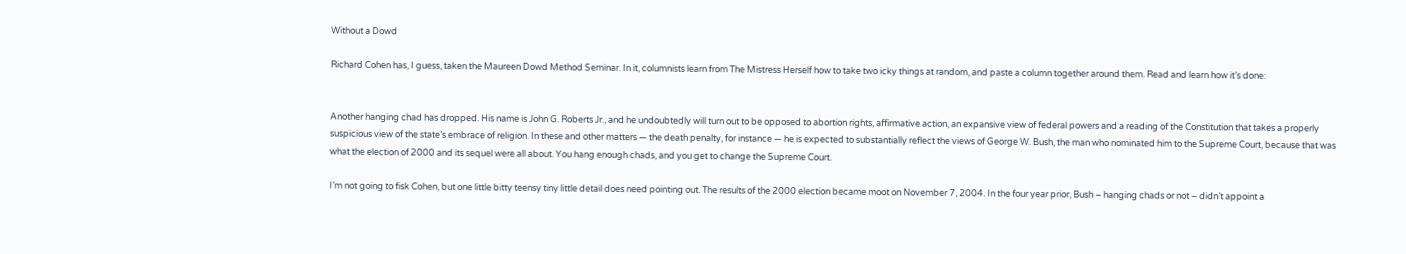Without a Dowd

Richard Cohen has, I guess, taken the Maureen Dowd Method Seminar. In it, columnists learn from The Mistress Herself how to take two icky things at random, and paste a column together around them. Read and learn how it’s done:


Another hanging chad has dropped. His name is John G. Roberts Jr., and he undoubtedly will turn out to be opposed to abortion rights, affirmative action, an expansive view of federal powers and a reading of the Constitution that takes a properly suspicious view of the state’s embrace of religion. In these and other matters — the death penalty, for instance — he is expected to substantially reflect the views of George W. Bush, the man who nominated him to the Supreme Court, because that was what the election of 2000 and its sequel were all about. You hang enough chads, and you get to change the Supreme Court.

I’m not going to fisk Cohen, but one little bitty teensy tiny little detail does need pointing out. The results of the 2000 election became moot on November 7, 2004. In the four year prior, Bush – hanging chads or not – didn’t appoint a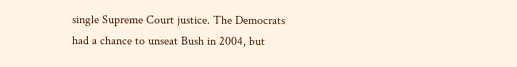single Supreme Court justice. The Democrats had a chance to unseat Bush in 2004, but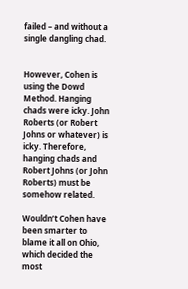failed – and without a single dangling chad.


However, Cohen is using the Dowd Method. Hanging chads were icky. John Roberts (or Robert Johns or whatever) is icky. Therefore, hanging chads and Robert Johns (or John Roberts) must be somehow related.

Wouldn’t Cohen have been smarter to blame it all on Ohio, which decided the most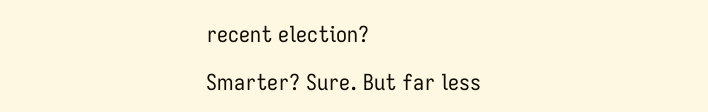recent election?

Smarter? Sure. But far less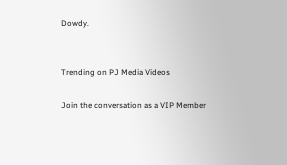Dowdy.


Trending on PJ Media Videos

Join the conversation as a VIP Member